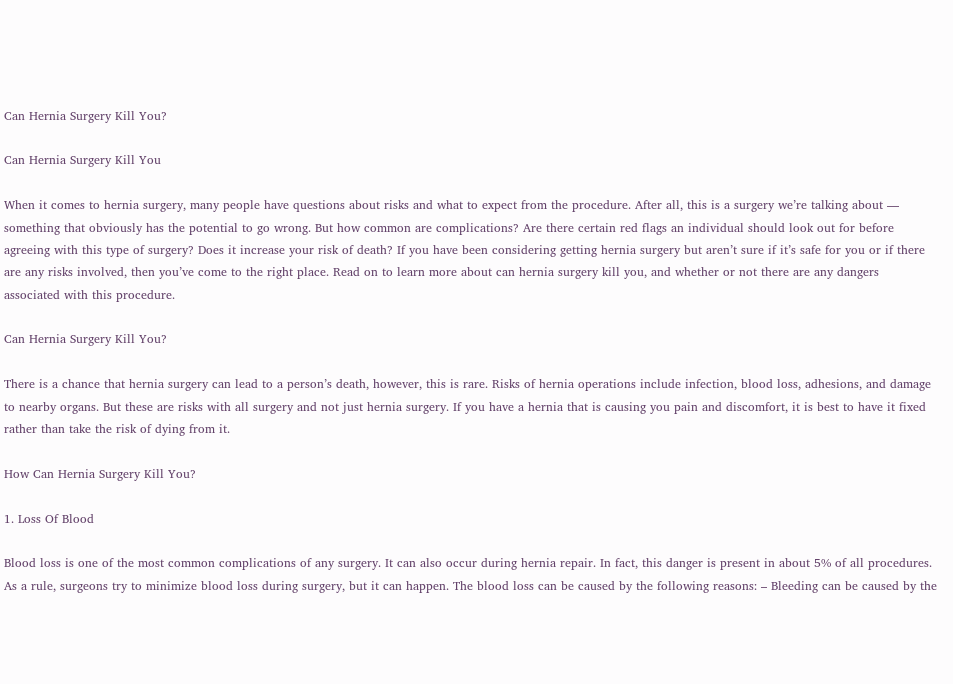Can Hernia Surgery Kill You?

Can Hernia Surgery Kill You

When it comes to hernia surgery, many people have questions about risks and what to expect from the procedure. After all, this is a surgery we’re talking about — something that obviously has the potential to go wrong. But how common are complications? Are there certain red flags an individual should look out for before agreeing with this type of surgery? Does it increase your risk of death? If you have been considering getting hernia surgery but aren’t sure if it’s safe for you or if there are any risks involved, then you’ve come to the right place. Read on to learn more about can hernia surgery kill you, and whether or not there are any dangers associated with this procedure.

Can Hernia Surgery Kill You?

There is a chance that hernia surgery can lead to a person’s death, however, this is rare. Risks of hernia operations include infection, blood loss, adhesions, and damage to nearby organs. But these are risks with all surgery and not just hernia surgery. If you have a hernia that is causing you pain and discomfort, it is best to have it fixed rather than take the risk of dying from it.

How Can Hernia Surgery Kill You?

1. Loss Of Blood

Blood loss is one of the most common complications of any surgery. It can also occur during hernia repair. In fact, this danger is present in about 5% of all procedures. As a rule, surgeons try to minimize blood loss during surgery, but it can happen. The blood loss can be caused by the following reasons: – Bleeding can be caused by the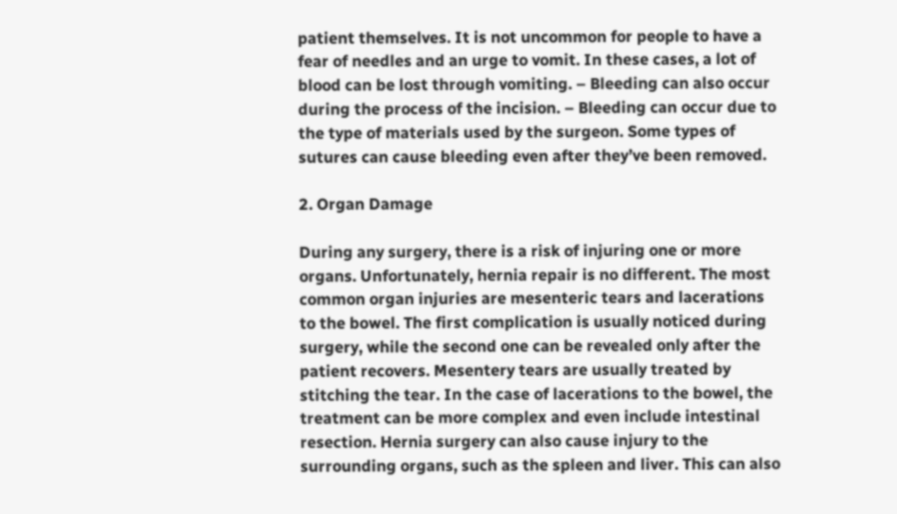patient themselves. It is not uncommon for people to have a fear of needles and an urge to vomit. In these cases, a lot of blood can be lost through vomiting. – Bleeding can also occur during the process of the incision. – Bleeding can occur due to the type of materials used by the surgeon. Some types of sutures can cause bleeding even after they’ve been removed.

2. Organ Damage

During any surgery, there is a risk of injuring one or more organs. Unfortunately, hernia repair is no different. The most common organ injuries are mesenteric tears and lacerations to the bowel. The first complication is usually noticed during surgery, while the second one can be revealed only after the patient recovers. Mesentery tears are usually treated by stitching the tear. In the case of lacerations to the bowel, the treatment can be more complex and even include intestinal resection. Hernia surgery can also cause injury to the surrounding organs, such as the spleen and liver. This can also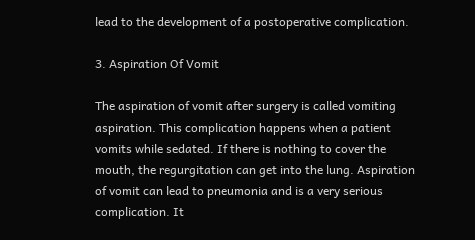lead to the development of a postoperative complication.

3. Aspiration Of Vomit

The aspiration of vomit after surgery is called vomiting aspiration. This complication happens when a patient vomits while sedated. If there is nothing to cover the mouth, the regurgitation can get into the lung. Aspiration of vomit can lead to pneumonia and is a very serious complication. It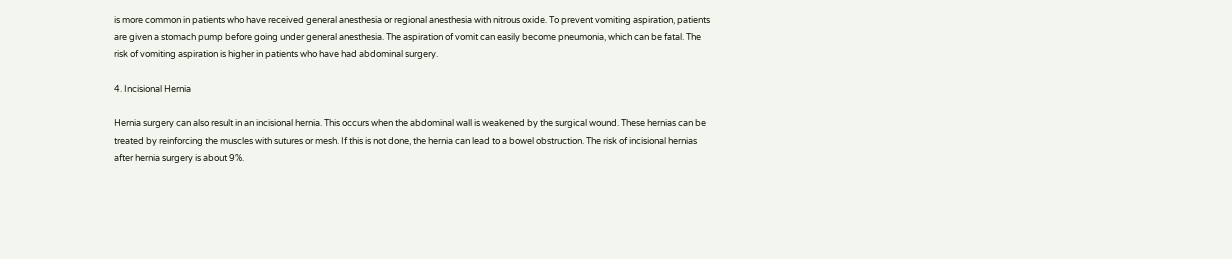is more common in patients who have received general anesthesia or regional anesthesia with nitrous oxide. To prevent vomiting aspiration, patients are given a stomach pump before going under general anesthesia. The aspiration of vomit can easily become pneumonia, which can be fatal. The risk of vomiting aspiration is higher in patients who have had abdominal surgery.

4. Incisional Hernia

Hernia surgery can also result in an incisional hernia. This occurs when the abdominal wall is weakened by the surgical wound. These hernias can be treated by reinforcing the muscles with sutures or mesh. If this is not done, the hernia can lead to a bowel obstruction. The risk of incisional hernias after hernia surgery is about 9%.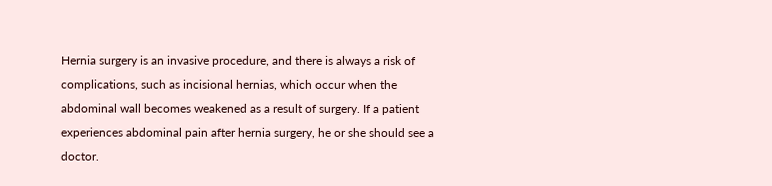Hernia surgery is an invasive procedure, and there is always a risk of complications, such as incisional hernias, which occur when the abdominal wall becomes weakened as a result of surgery. If a patient experiences abdominal pain after hernia surgery, he or she should see a doctor.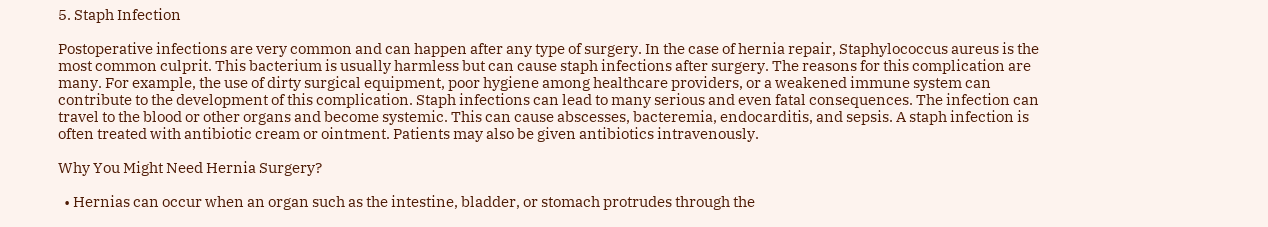5. Staph Infection

Postoperative infections are very common and can happen after any type of surgery. In the case of hernia repair, Staphylococcus aureus is the most common culprit. This bacterium is usually harmless but can cause staph infections after surgery. The reasons for this complication are many. For example, the use of dirty surgical equipment, poor hygiene among healthcare providers, or a weakened immune system can contribute to the development of this complication. Staph infections can lead to many serious and even fatal consequences. The infection can travel to the blood or other organs and become systemic. This can cause abscesses, bacteremia, endocarditis, and sepsis. A staph infection is often treated with antibiotic cream or ointment. Patients may also be given antibiotics intravenously.

Why You Might Need Hernia Surgery?

  • Hernias can occur when an organ such as the intestine, bladder, or stomach protrudes through the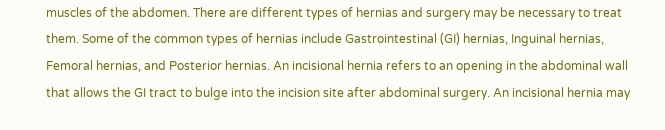muscles of the abdomen. There are different types of hernias and surgery may be necessary to treat them. Some of the common types of hernias include Gastrointestinal (GI) hernias, Inguinal hernias, Femoral hernias, and Posterior hernias. An incisional hernia refers to an opening in the abdominal wall that allows the GI tract to bulge into the incision site after abdominal surgery. An incisional hernia may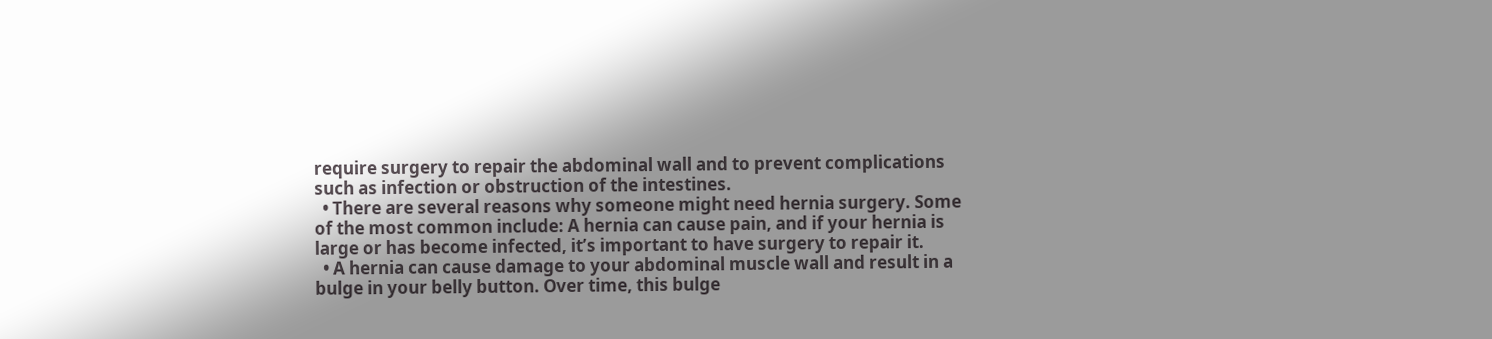require surgery to repair the abdominal wall and to prevent complications such as infection or obstruction of the intestines.
  • There are several reasons why someone might need hernia surgery. Some of the most common include: A hernia can cause pain, and if your hernia is large or has become infected, it’s important to have surgery to repair it.
  • A hernia can cause damage to your abdominal muscle wall and result in a bulge in your belly button. Over time, this bulge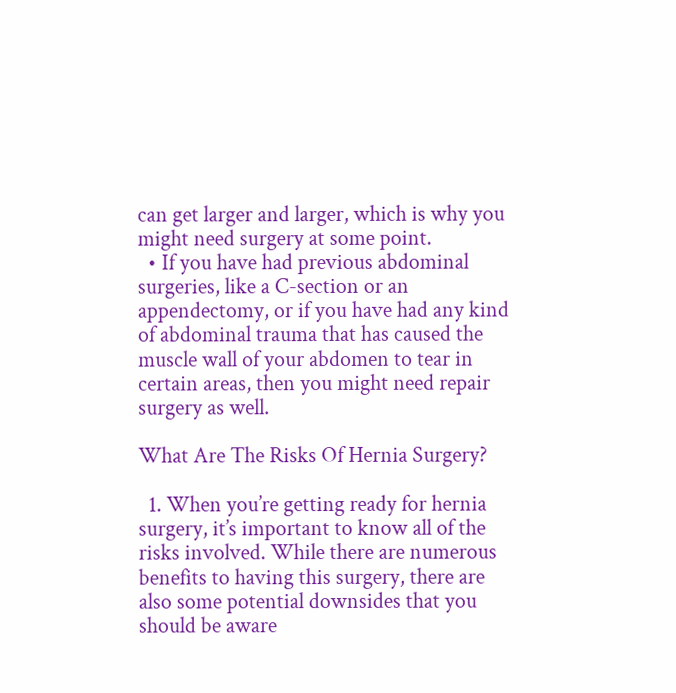can get larger and larger, which is why you might need surgery at some point.
  • If you have had previous abdominal surgeries, like a C-section or an appendectomy, or if you have had any kind of abdominal trauma that has caused the muscle wall of your abdomen to tear in certain areas, then you might need repair surgery as well.

What Are The Risks Of Hernia Surgery?

  1. When you’re getting ready for hernia surgery, it’s important to know all of the risks involved. While there are numerous benefits to having this surgery, there are also some potential downsides that you should be aware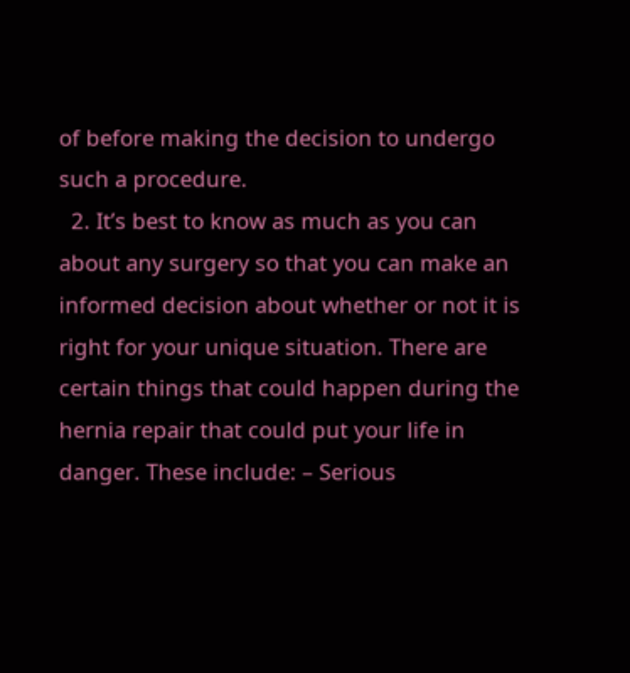of before making the decision to undergo such a procedure.
  2. It’s best to know as much as you can about any surgery so that you can make an informed decision about whether or not it is right for your unique situation. There are certain things that could happen during the hernia repair that could put your life in danger. These include: – Serious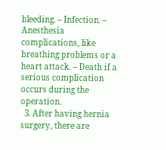bleeding. – Infection. – Anesthesia complications, like breathing problems or a heart attack. – Death if a serious complication occurs during the operation.
  3. After having hernia surgery, there are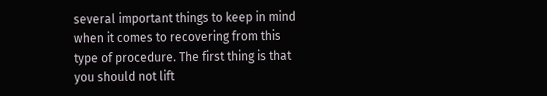several important things to keep in mind when it comes to recovering from this type of procedure. The first thing is that you should not lift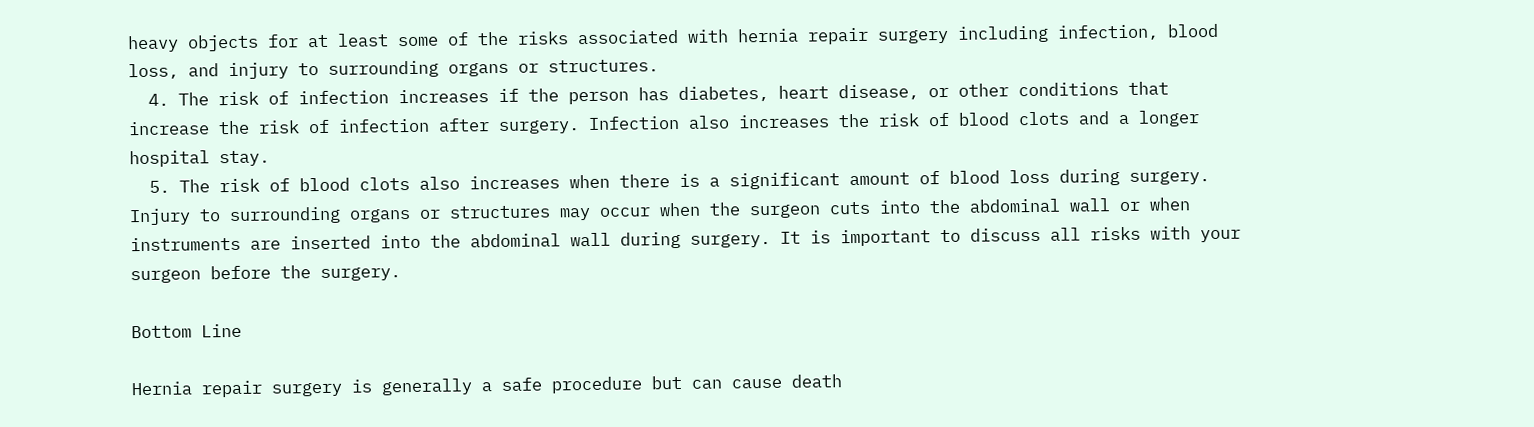heavy objects for at least some of the risks associated with hernia repair surgery including infection, blood loss, and injury to surrounding organs or structures.
  4. The risk of infection increases if the person has diabetes, heart disease, or other conditions that increase the risk of infection after surgery. Infection also increases the risk of blood clots and a longer hospital stay.
  5. The risk of blood clots also increases when there is a significant amount of blood loss during surgery. Injury to surrounding organs or structures may occur when the surgeon cuts into the abdominal wall or when instruments are inserted into the abdominal wall during surgery. It is important to discuss all risks with your surgeon before the surgery.

Bottom Line

Hernia repair surgery is generally a safe procedure but can cause death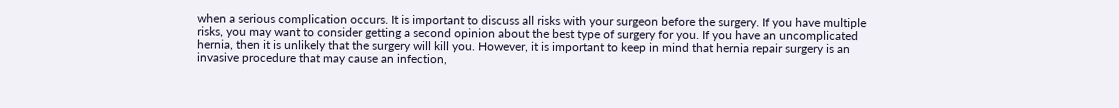when a serious complication occurs. It is important to discuss all risks with your surgeon before the surgery. If you have multiple risks, you may want to consider getting a second opinion about the best type of surgery for you. If you have an uncomplicated hernia, then it is unlikely that the surgery will kill you. However, it is important to keep in mind that hernia repair surgery is an invasive procedure that may cause an infection,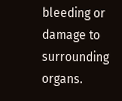bleeding or damage to surrounding organs.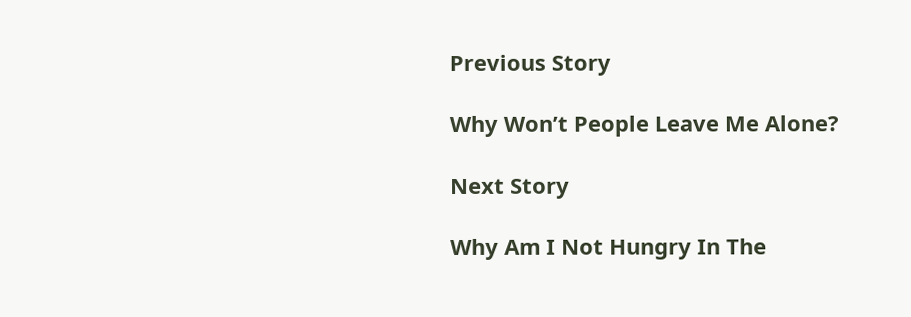Previous Story

Why Won’t People Leave Me Alone?

Next Story

Why Am I Not Hungry In The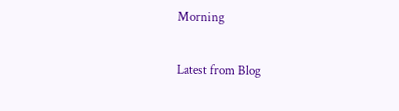Morning

Latest from Blog